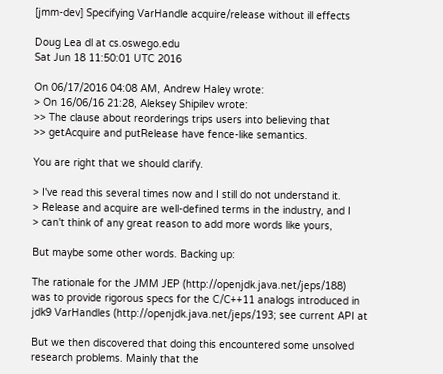[jmm-dev] Specifying VarHandle acquire/release without ill effects

Doug Lea dl at cs.oswego.edu
Sat Jun 18 11:50:01 UTC 2016

On 06/17/2016 04:08 AM, Andrew Haley wrote:
> On 16/06/16 21:28, Aleksey Shipilev wrote:
>> The clause about reorderings trips users into believing that
>> getAcquire and putRelease have fence-like semantics.

You are right that we should clarify.

> I've read this several times now and I still do not understand it.
> Release and acquire are well-defined terms in the industry, and I
> can't think of any great reason to add more words like yours,

But maybe some other words. Backing up:

The rationale for the JMM JEP (http://openjdk.java.net/jeps/188)
was to provide rigorous specs for the C/C++11 analogs introduced in
jdk9 VarHandles (http://openjdk.java.net/jeps/193; see current API at

But we then discovered that doing this encountered some unsolved
research problems. Mainly that the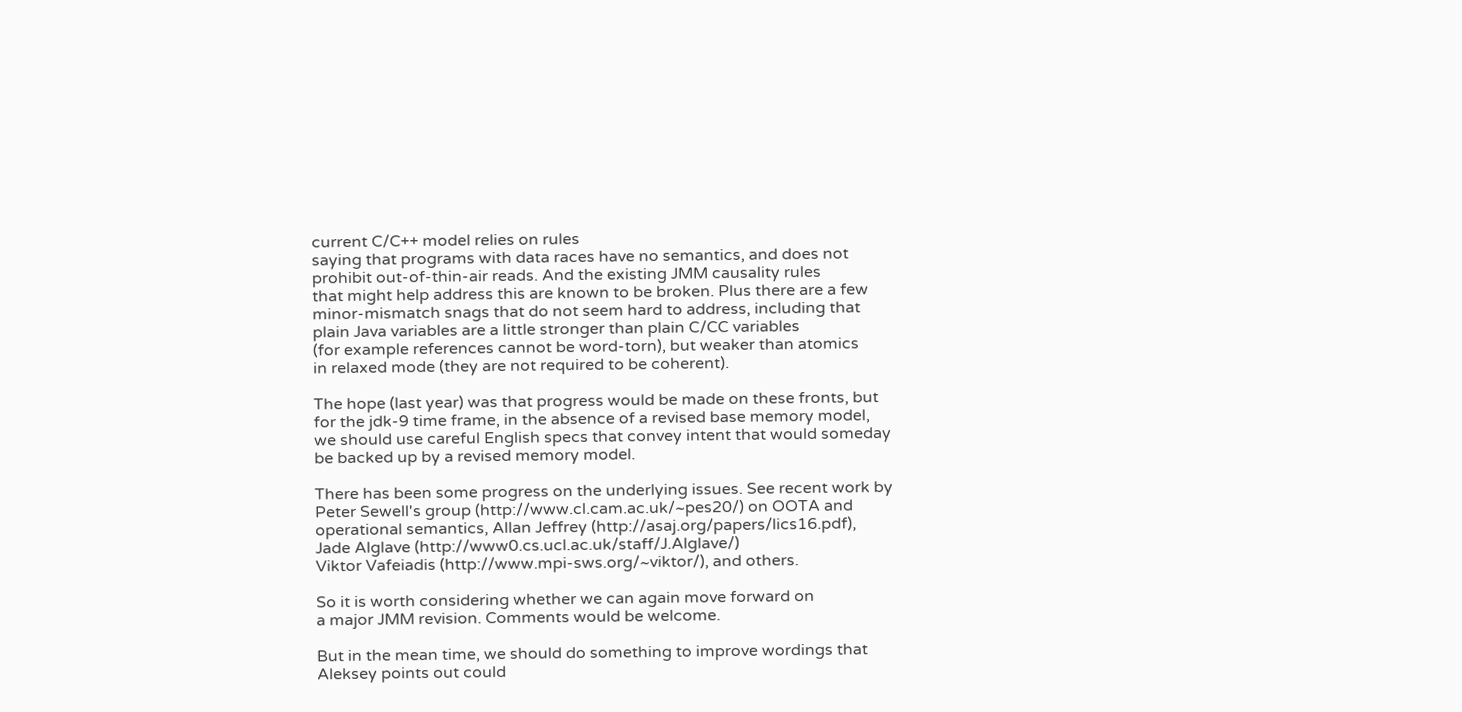current C/C++ model relies on rules
saying that programs with data races have no semantics, and does not
prohibit out-of-thin-air reads. And the existing JMM causality rules
that might help address this are known to be broken. Plus there are a few
minor-mismatch snags that do not seem hard to address, including that
plain Java variables are a little stronger than plain C/CC variables
(for example references cannot be word-torn), but weaker than atomics
in relaxed mode (they are not required to be coherent).

The hope (last year) was that progress would be made on these fronts, but
for the jdk-9 time frame, in the absence of a revised base memory model,
we should use careful English specs that convey intent that would someday
be backed up by a revised memory model.

There has been some progress on the underlying issues. See recent work by
Peter Sewell's group (http://www.cl.cam.ac.uk/~pes20/) on OOTA and
operational semantics, Allan Jeffrey (http://asaj.org/papers/lics16.pdf),
Jade Alglave (http://www0.cs.ucl.ac.uk/staff/J.Alglave/)
Viktor Vafeiadis (http://www.mpi-sws.org/~viktor/), and others.

So it is worth considering whether we can again move forward on
a major JMM revision. Comments would be welcome.

But in the mean time, we should do something to improve wordings that
Aleksey points out could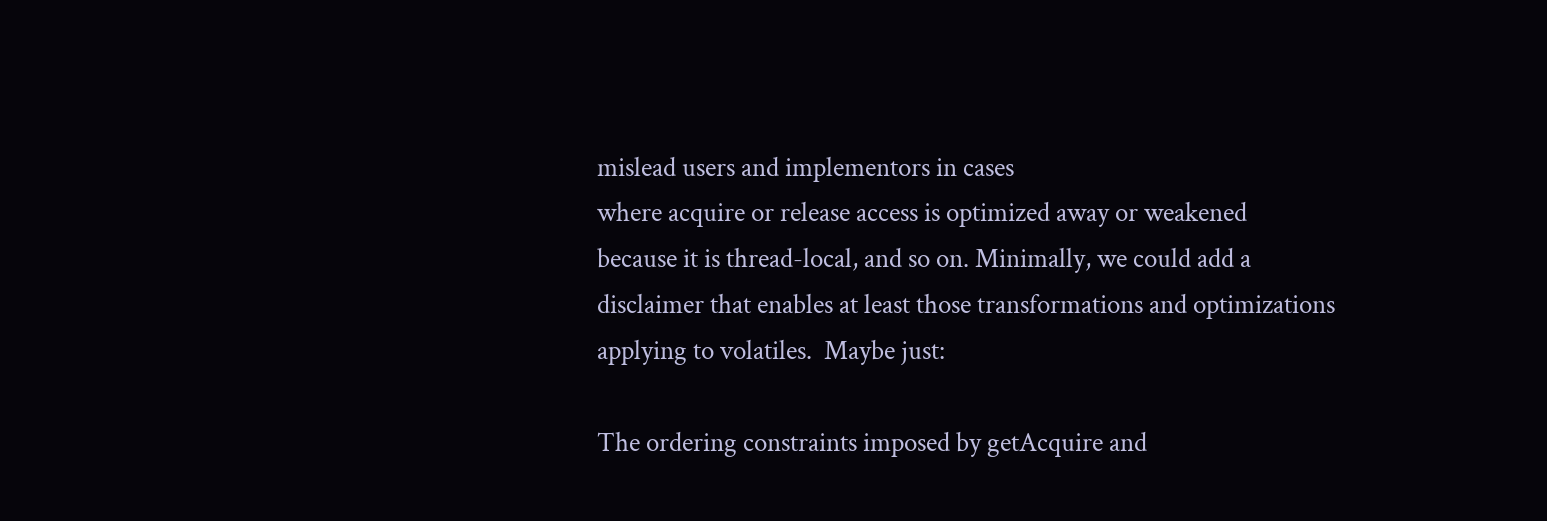mislead users and implementors in cases
where acquire or release access is optimized away or weakened
because it is thread-local, and so on. Minimally, we could add a
disclaimer that enables at least those transformations and optimizations
applying to volatiles.  Maybe just:

The ordering constraints imposed by getAcquire and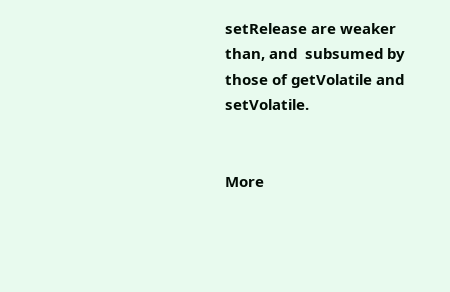setRelease are weaker
than, and  subsumed by those of getVolatile and setVolatile.


More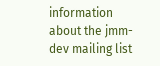information about the jmm-dev mailing list